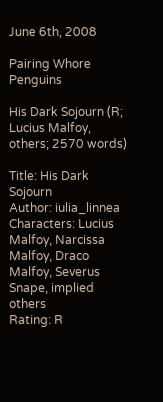June 6th, 2008

Pairing Whore Penguins

His Dark Sojourn (R; Lucius Malfoy, others; 2570 words)

Title: His Dark Sojourn
Author: iulia_linnea
Characters: Lucius Malfoy, Narcissa Malfoy, Draco Malfoy, Severus Snape, implied others
Rating: R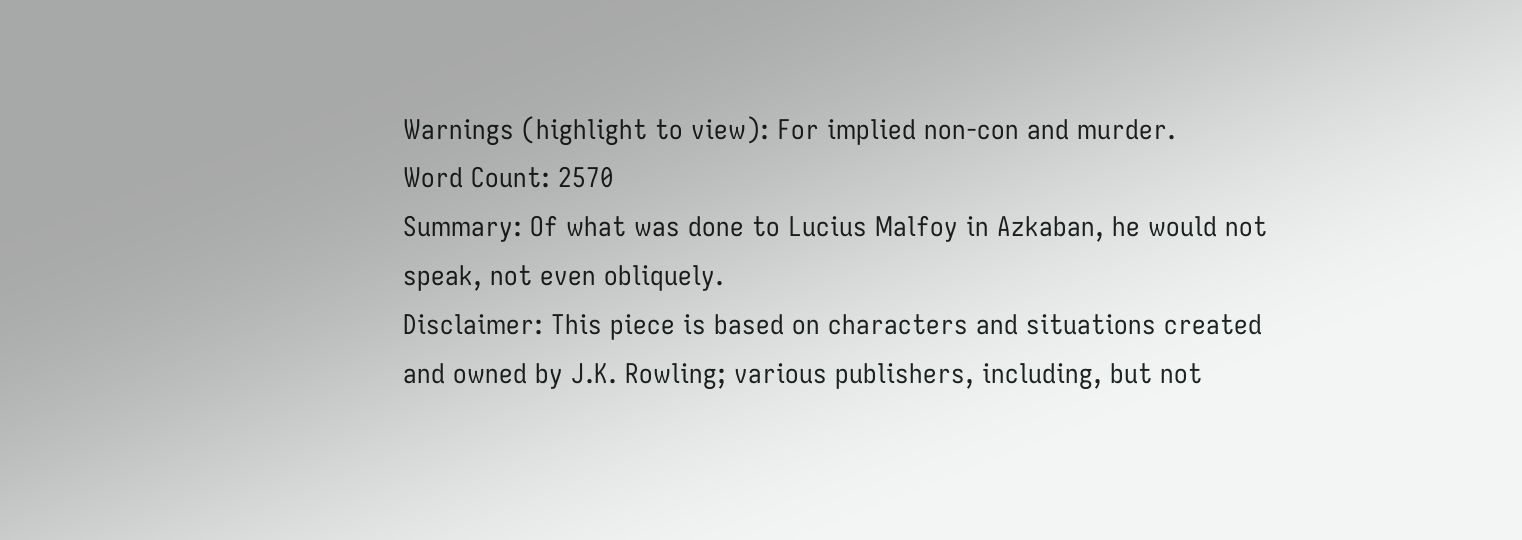Warnings (highlight to view): For implied non-con and murder.
Word Count: 2570
Summary: Of what was done to Lucius Malfoy in Azkaban, he would not speak, not even obliquely.
Disclaimer: This piece is based on characters and situations created and owned by J.K. Rowling; various publishers, including, but not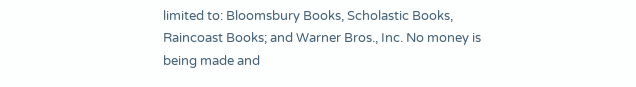limited to: Bloomsbury Books, Scholastic Books, Raincoast Books; and Warner Bros., Inc. No money is being made and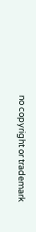no copyright or trademark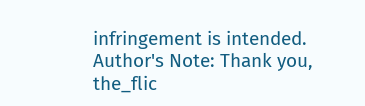infringement is intended.
Author's Note: Thank you, the_flic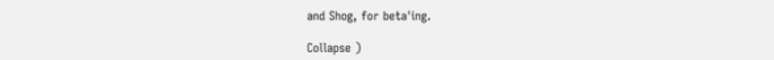and Shog, for beta'ing.

Collapse )